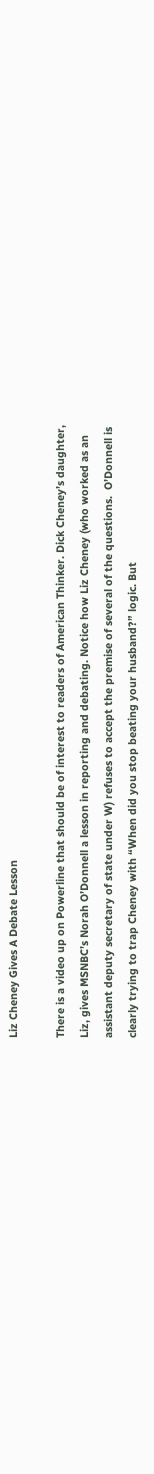Liz Cheney Gives A Debate Lesson

There is a video up on Powerline that should be of interest to readers of American Thinker. Dick Cheney’s daughter, Liz, gives MSNBC’s Norah O’Donnell a lesson in reporting and debating. Notice how Liz Cheney (who worked as an assistant deputy secretary of state under W) refuses to accept the premise of several of the questions.  O’Donnell is clearly trying to trap Cheney with “When did you stop beating your husband?” logic. But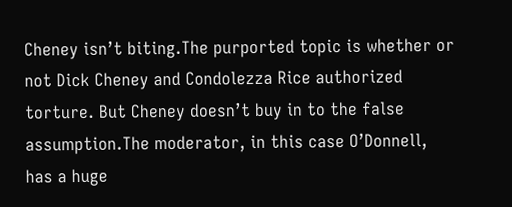Cheney isn’t biting.The purported topic is whether or not Dick Cheney and Condolezza Rice authorized torture. But Cheney doesn’t buy in to the false assumption.The moderator, in this case O’Donnell, has a huge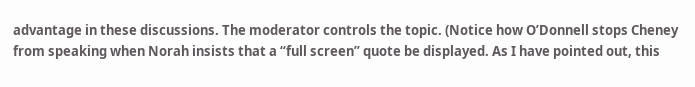advantage in these discussions. The moderator controls the topic. (Notice how O’Donnell stops Cheney from speaking when Norah insists that a “full screen” quote be displayed. As I have pointed out, this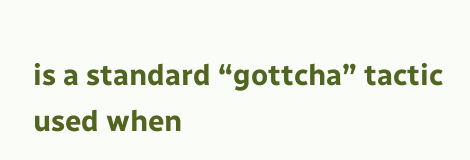is a standard “gottcha” tactic used when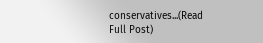conservatives...(Read Full Post)